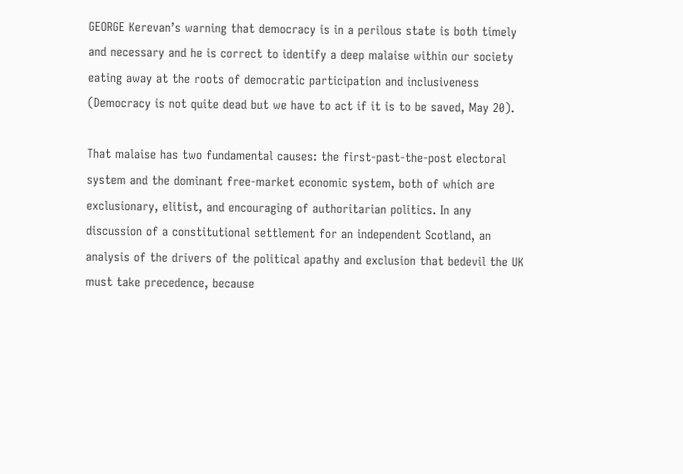GEORGE Kerevan’s warning that democracy is in a perilous state is both timely and necessary and he is correct to identify a deep malaise within our society eating away at the roots of democratic participation and inclusiveness (Democracy is not quite dead but we have to act if it is to be saved, May 20).

That malaise has two fundamental causes: the first-past-the-post electoral system and the dominant free-market economic system, both of which are exclusionary, elitist, and encouraging of authoritarian politics. In any discussion of a constitutional settlement for an independent Scotland, an analysis of the drivers of the political apathy and exclusion that bedevil the UK must take precedence, because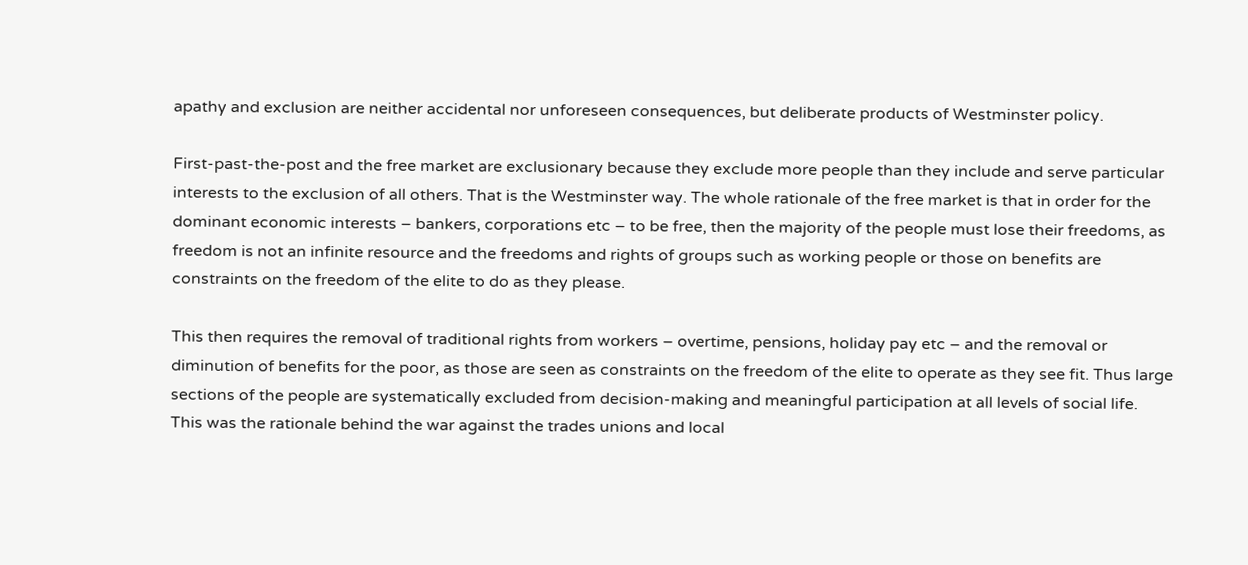apathy and exclusion are neither accidental nor unforeseen consequences, but deliberate products of Westminster policy.

First-past-the-post and the free market are exclusionary because they exclude more people than they include and serve particular interests to the exclusion of all others. That is the Westminster way. The whole rationale of the free market is that in order for the dominant economic interests – bankers, corporations etc – to be free, then the majority of the people must lose their freedoms, as freedom is not an infinite resource and the freedoms and rights of groups such as working people or those on benefits are constraints on the freedom of the elite to do as they please.

This then requires the removal of traditional rights from workers – overtime, pensions, holiday pay etc – and the removal or diminution of benefits for the poor, as those are seen as constraints on the freedom of the elite to operate as they see fit. Thus large sections of the people are systematically excluded from decision-making and meaningful participation at all levels of social life. This was the rationale behind the war against the trades unions and local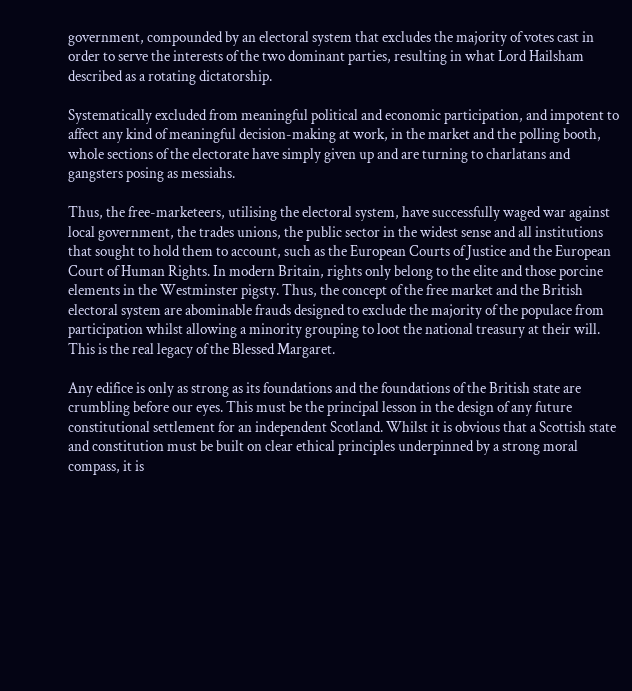government, compounded by an electoral system that excludes the majority of votes cast in order to serve the interests of the two dominant parties, resulting in what Lord Hailsham described as a rotating dictatorship.

Systematically excluded from meaningful political and economic participation, and impotent to affect any kind of meaningful decision-making at work, in the market and the polling booth, whole sections of the electorate have simply given up and are turning to charlatans and gangsters posing as messiahs.

Thus, the free-marketeers, utilising the electoral system, have successfully waged war against local government, the trades unions, the public sector in the widest sense and all institutions that sought to hold them to account, such as the European Courts of Justice and the European Court of Human Rights. In modern Britain, rights only belong to the elite and those porcine elements in the Westminster pigsty. Thus, the concept of the free market and the British electoral system are abominable frauds designed to exclude the majority of the populace from participation whilst allowing a minority grouping to loot the national treasury at their will. This is the real legacy of the Blessed Margaret.

Any edifice is only as strong as its foundations and the foundations of the British state are crumbling before our eyes. This must be the principal lesson in the design of any future constitutional settlement for an independent Scotland. Whilst it is obvious that a Scottish state and constitution must be built on clear ethical principles underpinned by a strong moral compass, it is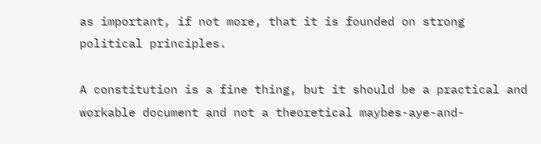as important, if not more, that it is founded on strong political principles.

A constitution is a fine thing, but it should be a practical and workable document and not a theoretical maybes-aye-and-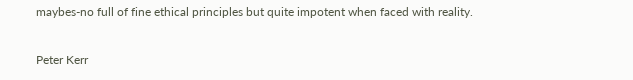maybes-no full of fine ethical principles but quite impotent when faced with reality.

Peter Kerr